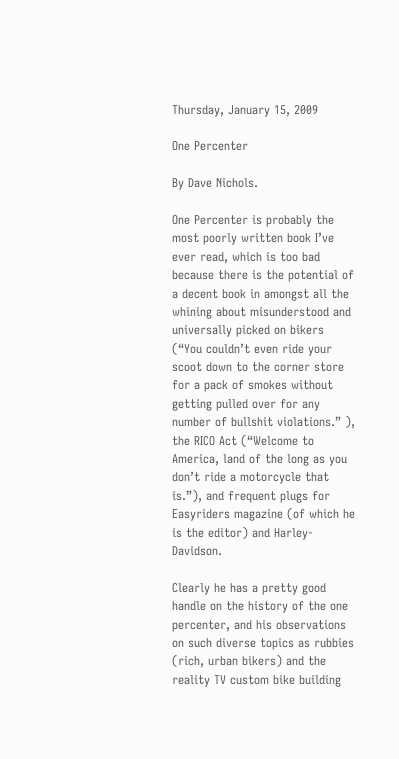Thursday, January 15, 2009

One Percenter

By Dave Nichols.

One Percenter is probably the most poorly written book I’ve ever read, which is too bad because there is the potential of a decent book in amongst all the whining about misunderstood and universally picked on bikers (“You couldn’t even ride your scoot down to the corner store for a pack of smokes without getting pulled over for any number of bullshit violations.” ), the RICO Act (“Welcome to America, land of the long as you don’t ride a motorcycle that is.”), and frequent plugs for Easyriders magazine (of which he is the editor) and Harley-Davidson.

Clearly he has a pretty good handle on the history of the one percenter, and his observations on such diverse topics as rubbies (rich, urban bikers) and the reality TV custom bike building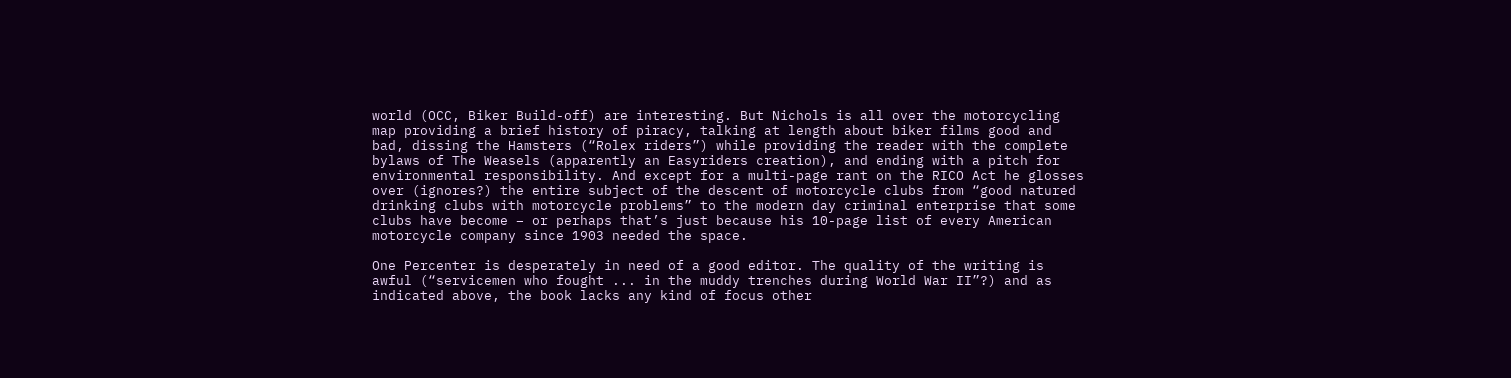world (OCC, Biker Build-off) are interesting. But Nichols is all over the motorcycling map providing a brief history of piracy, talking at length about biker films good and bad, dissing the Hamsters (“Rolex riders”) while providing the reader with the complete bylaws of The Weasels (apparently an Easyriders creation), and ending with a pitch for environmental responsibility. And except for a multi-page rant on the RICO Act he glosses over (ignores?) the entire subject of the descent of motorcycle clubs from “good natured drinking clubs with motorcycle problems” to the modern day criminal enterprise that some clubs have become – or perhaps that’s just because his 10-page list of every American motorcycle company since 1903 needed the space.

One Percenter is desperately in need of a good editor. The quality of the writing is awful (“servicemen who fought ... in the muddy trenches during World War II”?) and as indicated above, the book lacks any kind of focus other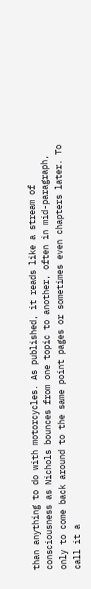than anything to do with motorcycles. As published, it reads like a stream of consciousness as Nichols bounces from one topic to another, often in mid-paragraph, only to come back around to the same point pages or sometimes even chapters later. To call it a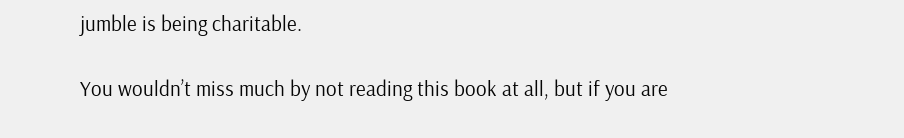jumble is being charitable.

You wouldn’t miss much by not reading this book at all, but if you are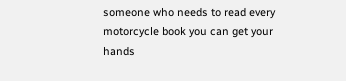someone who needs to read every motorcycle book you can get your hands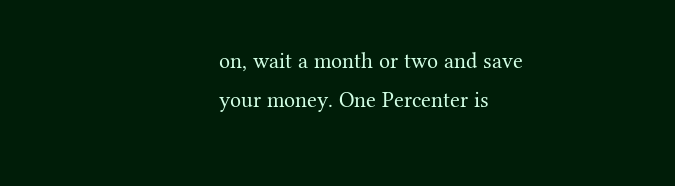on, wait a month or two and save your money. One Percenter is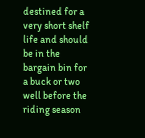destined for a very short shelf life and should be in the bargain bin for a buck or two well before the riding season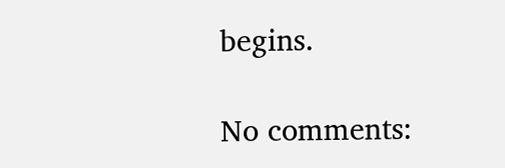begins.

No comments: